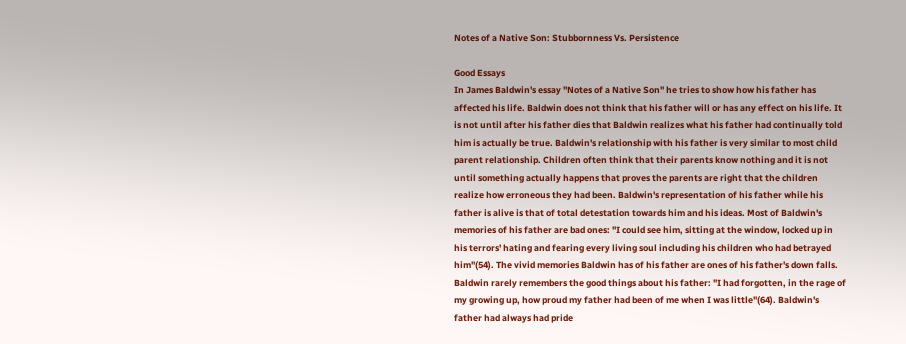Notes of a Native Son: Stubbornness Vs. Persistence

Good Essays
In James Baldwin's essay "Notes of a Native Son" he tries to show how his father has affected his life. Baldwin does not think that his father will or has any effect on his life. It is not until after his father dies that Baldwin realizes what his father had continually told him is actually be true. Baldwin's relationship with his father is very similar to most child parent relationship. Children often think that their parents know nothing and it is not until something actually happens that proves the parents are right that the children realize how erroneous they had been. Baldwin's representation of his father while his father is alive is that of total detestation towards him and his ideas. Most of Baldwin's memories of his father are bad ones: "I could see him, sitting at the window, locked up in his terrors' hating and fearing every living soul including his children who had betrayed him"(54). The vivid memories Baldwin has of his father are ones of his father's down falls. Baldwin rarely remembers the good things about his father: "I had forgotten, in the rage of my growing up, how proud my father had been of me when I was little"(64). Baldwin's father had always had pride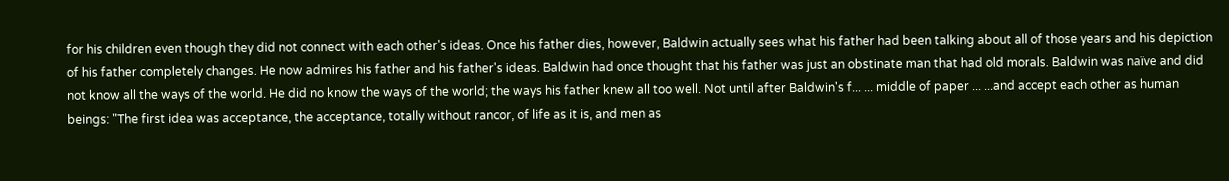for his children even though they did not connect with each other's ideas. Once his father dies, however, Baldwin actually sees what his father had been talking about all of those years and his depiction of his father completely changes. He now admires his father and his father's ideas. Baldwin had once thought that his father was just an obstinate man that had old morals. Baldwin was naïve and did not know all the ways of the world. He did no know the ways of the world; the ways his father knew all too well. Not until after Baldwin's f... ... middle of paper ... ...and accept each other as human beings: "The first idea was acceptance, the acceptance, totally without rancor, of life as it is, and men as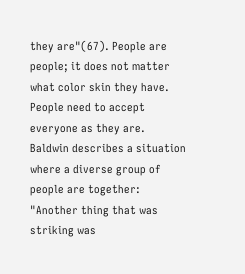they are"(67). People are people; it does not matter what color skin they have. People need to accept everyone as they are. Baldwin describes a situation where a diverse group of people are together: "Another thing that was striking was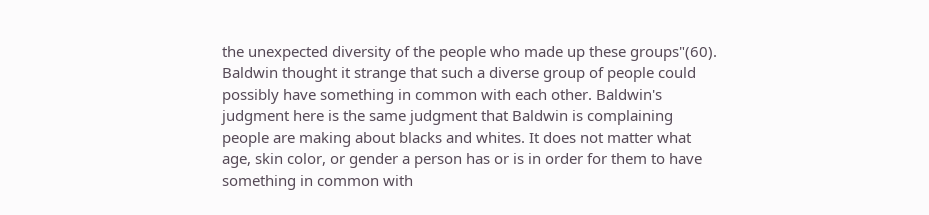the unexpected diversity of the people who made up these groups"(60). Baldwin thought it strange that such a diverse group of people could possibly have something in common with each other. Baldwin's judgment here is the same judgment that Baldwin is complaining people are making about blacks and whites. It does not matter what age, skin color, or gender a person has or is in order for them to have something in common with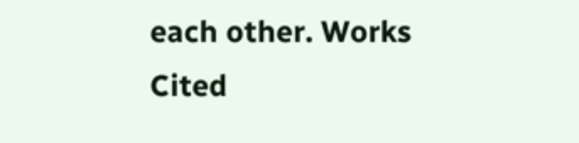each other. Works Cited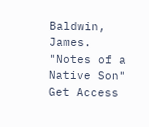Baldwin, James. "Notes of a Native Son"
Get Access